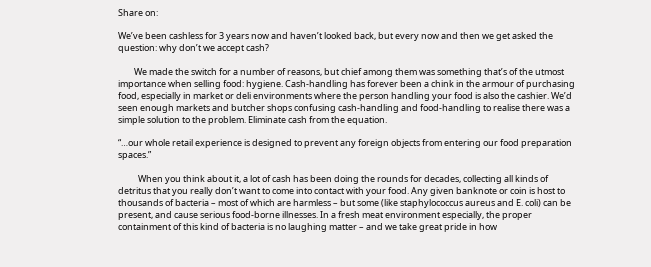Share on:

We’ve been cashless for 3 years now and haven’t looked back, but every now and then we get asked the question: why don’t we accept cash?

        We made the switch for a number of reasons, but chief among them was something that’s of the utmost importance when selling food: hygiene. Cash-handling has forever been a chink in the armour of purchasing food, especially in market or deli environments where the person handling your food is also the cashier. We’d seen enough markets and butcher shops confusing cash-handling and food-handling to realise there was a simple solution to the problem. Eliminate cash from the equation.

“…our whole retail experience is designed to prevent any foreign objects from entering our food preparation spaces.”

          When you think about it, a lot of cash has been doing the rounds for decades, collecting all kinds of detritus that you really don’t want to come into contact with your food. Any given banknote or coin is host to thousands of bacteria – most of which are harmless – but some (like staphylococcus aureus and E. coli) can be present, and cause serious food-borne illnesses. In a fresh meat environment especially, the proper containment of this kind of bacteria is no laughing matter – and we take great pride in how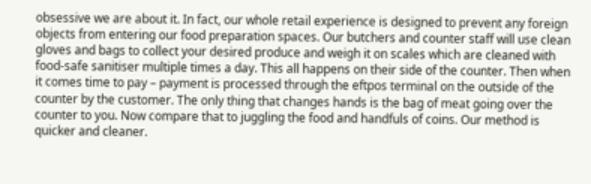obsessive we are about it. In fact, our whole retail experience is designed to prevent any foreign objects from entering our food preparation spaces. Our butchers and counter staff will use clean gloves and bags to collect your desired produce and weigh it on scales which are cleaned with food-safe sanitiser multiple times a day. This all happens on their side of the counter. Then when it comes time to pay – payment is processed through the eftpos terminal on the outside of the counter by the customer. The only thing that changes hands is the bag of meat going over the counter to you. Now compare that to juggling the food and handfuls of coins. Our method is quicker and cleaner.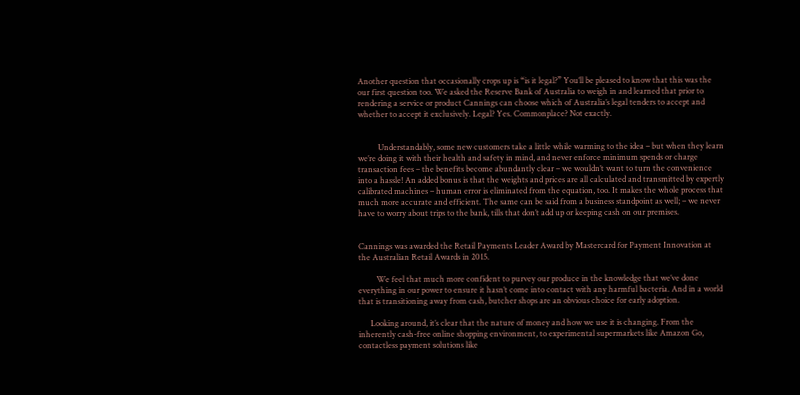Another question that occasionally crops up is “is it legal?” You’ll be pleased to know that this was the our first question too. We asked the Reserve Bank of Australia to weigh in and learned that prior to rendering a service or product Cannings can choose which of Australia’s legal tenders to accept and whether to accept it exclusively. Legal? Yes. Commonplace? Not exactly.


          Understandably, some new customers take a little while warming to the idea – but when they learn we’re doing it with their health and safety in mind, and never enforce minimum spends or charge transaction fees – the benefits become abundantly clear – we wouldn’t want to turn the convenience into a hassle! An added bonus is that the weights and prices are all calculated and transmitted by expertly calibrated machines – human error is eliminated from the equation, too. It makes the whole process that much more accurate and efficient. The same can be said from a business standpoint as well; – we never have to worry about trips to the bank, tills that don’t add up or keeping cash on our premises.


Cannings was awarded the Retail Payments Leader Award by Mastercard for Payment Innovation at the Australian Retail Awards in 2015.

         We feel that much more confident to purvey our produce in the knowledge that we’ve done everything in our power to ensure it hasn’t come into contact with any harmful bacteria. And in a world that is transitioning away from cash, butcher shops are an obvious choice for early adoption.

      Looking around, it’s clear that the nature of money and how we use it is changing. From the inherently cash-free online shopping environment, to experimental supermarkets like Amazon Go, contactless payment solutions like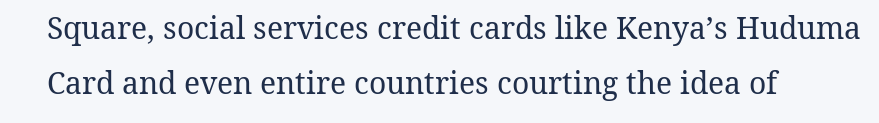Square, social services credit cards like Kenya’s Huduma Card and even entire countries courting the idea of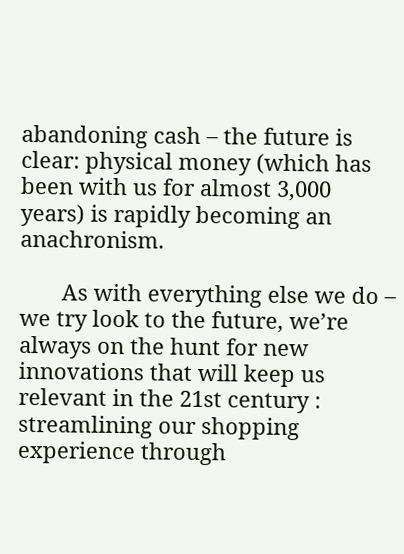abandoning cash – the future is clear: physical money (which has been with us for almost 3,000 years) is rapidly becoming an anachronism.

       As with everything else we do – we try look to the future, we’re always on the hunt for new innovations that will keep us relevant in the 21st century : streamlining our shopping experience through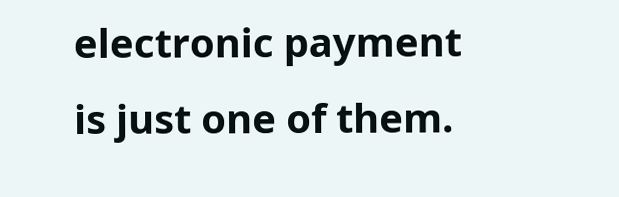electronic payment is just one of them.